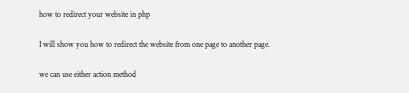how to redirect your website in php

I will show you how to redirect the website from one page to another page.

we can use either action method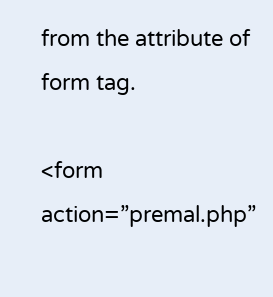from the attribute of form tag.

<form action=”premal.php”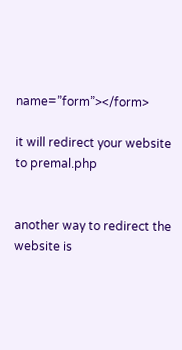name=”form”></form>

it will redirect your website to premal.php


another way to redirect the website is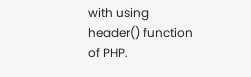with using header() function of PHP.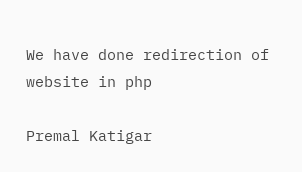We have done redirection of website in php

Premal Katigar